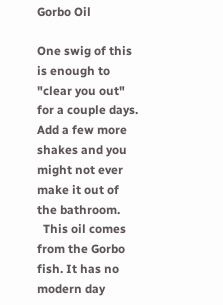Gorbo Oil

One swig of this is enough to "clear you out" for a couple days. Add a few more shakes and you might not ever make it out of the bathroom.
  This oil comes from the Gorbo fish. It has no modern day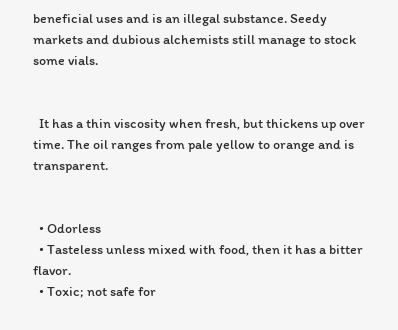beneficial uses and is an illegal substance. Seedy markets and dubious alchemists still manage to stock some vials.


  It has a thin viscosity when fresh, but thickens up over time. The oil ranges from pale yellow to orange and is transparent.


  • Odorless
  • Tasteless unless mixed with food, then it has a bitter flavor.
  • Toxic; not safe for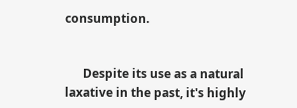consumption.


      Despite its use as a natural laxative in the past, it's highly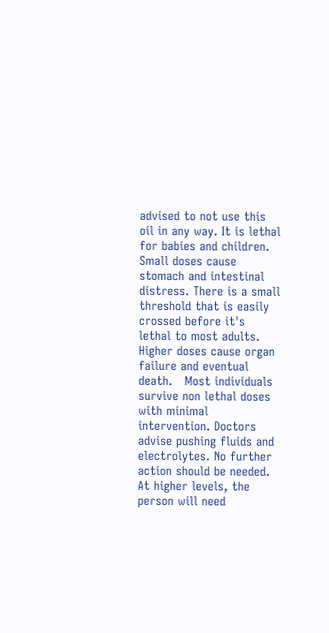advised to not use this oil in any way. It is lethal for babies and children. Small doses cause stomach and intestinal distress. There is a small threshold that is easily crossed before it's lethal to most adults. Higher doses cause organ failure and eventual death.   Most individuals survive non lethal doses with minimal intervention. Doctors advise pushing fluids and electrolytes. No further action should be needed. At higher levels, the person will need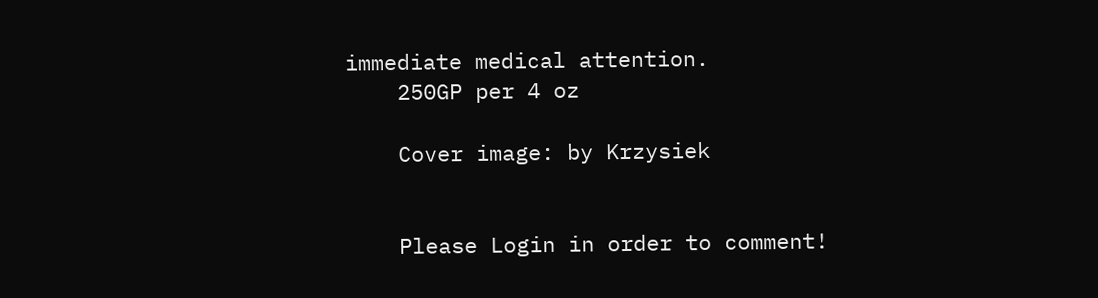immediate medical attention.
    250GP per 4 oz

    Cover image: by Krzysiek


    Please Login in order to comment!